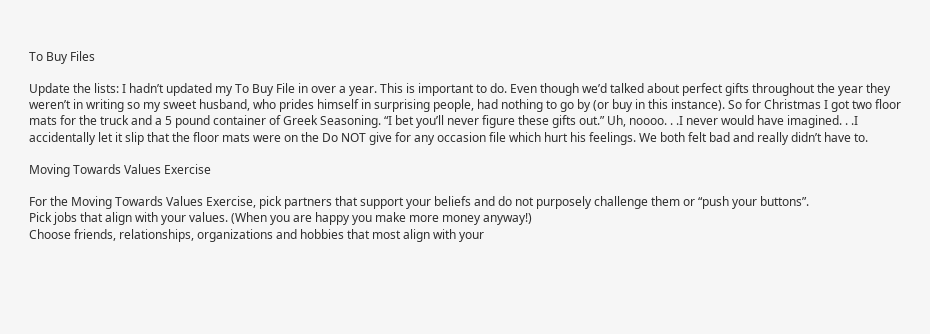To Buy Files

Update the lists: I hadn’t updated my To Buy File in over a year. This is important to do. Even though we’d talked about perfect gifts throughout the year they weren’t in writing so my sweet husband, who prides himself in surprising people, had nothing to go by (or buy in this instance). So for Christmas I got two floor mats for the truck and a 5 pound container of Greek Seasoning. “I bet you’ll never figure these gifts out.” Uh, noooo. . .I never would have imagined. . .I accidentally let it slip that the floor mats were on the Do NOT give for any occasion file which hurt his feelings. We both felt bad and really didn’t have to.

Moving Towards Values Exercise

For the Moving Towards Values Exercise, pick partners that support your beliefs and do not purposely challenge them or “push your buttons”.
Pick jobs that align with your values. (When you are happy you make more money anyway!)
Choose friends, relationships, organizations and hobbies that most align with your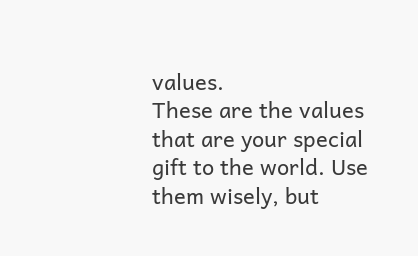values.
These are the values that are your special gift to the world. Use them wisely, but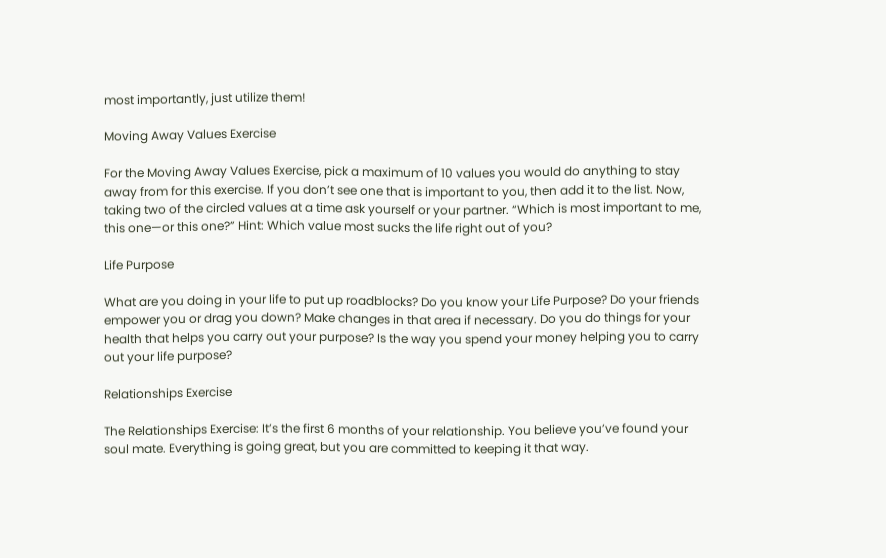most importantly, just utilize them!

Moving Away Values Exercise

For the Moving Away Values Exercise, pick a maximum of 10 values you would do anything to stay away from for this exercise. If you don’t see one that is important to you, then add it to the list. Now, taking two of the circled values at a time ask yourself or your partner. “Which is most important to me, this one—or this one?” Hint: Which value most sucks the life right out of you?

Life Purpose

What are you doing in your life to put up roadblocks? Do you know your Life Purpose? Do your friends empower you or drag you down? Make changes in that area if necessary. Do you do things for your health that helps you carry out your purpose? Is the way you spend your money helping you to carry out your life purpose?

Relationships Exercise

The Relationships Exercise: It’s the first 6 months of your relationship. You believe you’ve found your soul mate. Everything is going great, but you are committed to keeping it that way.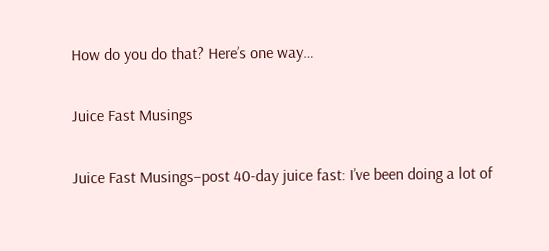How do you do that? Here’s one way…

Juice Fast Musings

Juice Fast Musings–post 40-day juice fast: I’ve been doing a lot of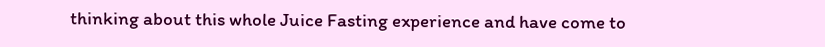thinking about this whole Juice Fasting experience and have come to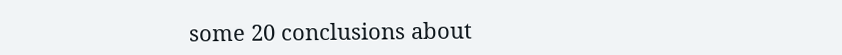some 20 conclusions about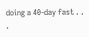doing a 40-day fast . . .